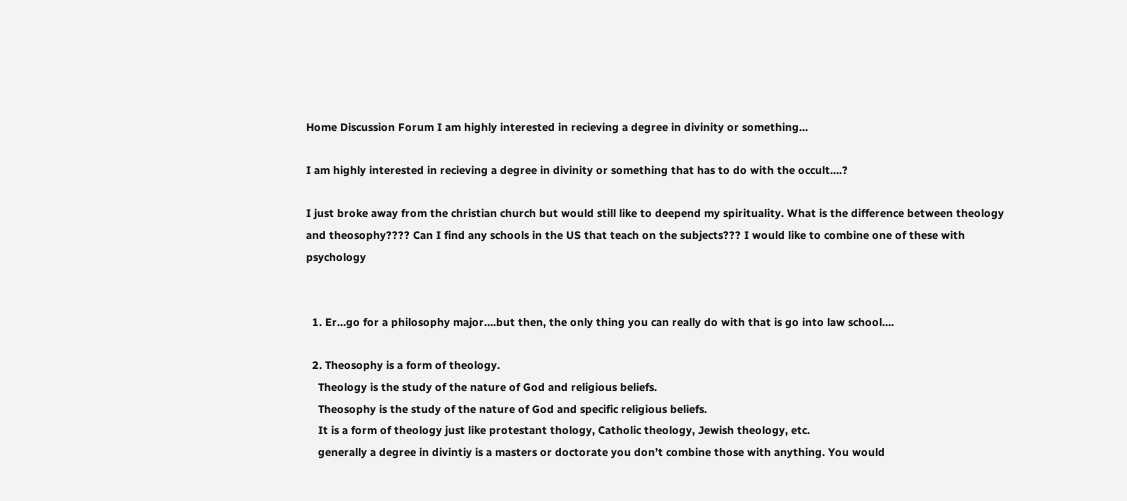Home Discussion Forum I am highly interested in recieving a degree in divinity or something...

I am highly interested in recieving a degree in divinity or something that has to do with the occult….?

I just broke away from the christian church but would still like to deepend my spirituality. What is the difference between theology and theosophy???? Can I find any schools in the US that teach on the subjects??? I would like to combine one of these with psychology


  1. Er…go for a philosophy major….but then, the only thing you can really do with that is go into law school….

  2. Theosophy is a form of theology.
    Theology is the study of the nature of God and religious beliefs.
    Theosophy is the study of the nature of God and specific religious beliefs.
    It is a form of theology just like protestant thology, Catholic theology, Jewish theology, etc.
    generally a degree in divintiy is a masters or doctorate you don’t combine those with anything. You would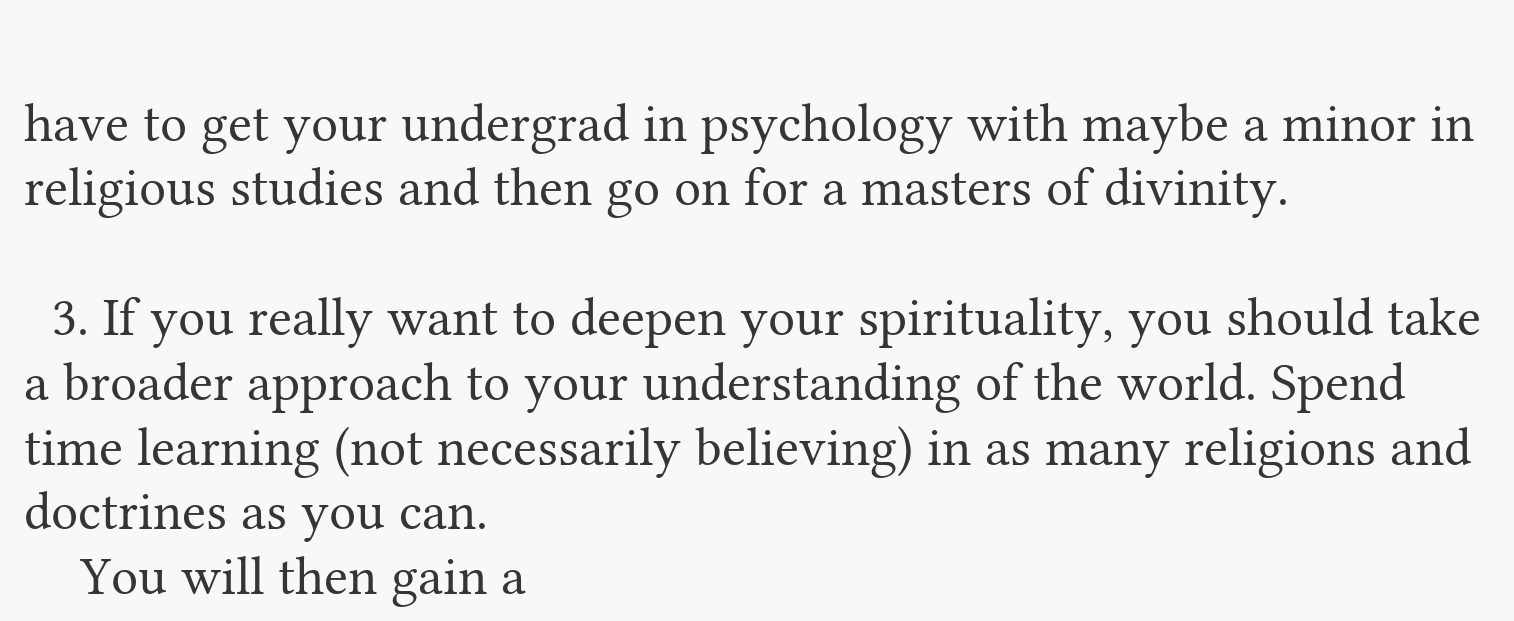have to get your undergrad in psychology with maybe a minor in religious studies and then go on for a masters of divinity.

  3. If you really want to deepen your spirituality, you should take a broader approach to your understanding of the world. Spend time learning (not necessarily believing) in as many religions and doctrines as you can.
    You will then gain a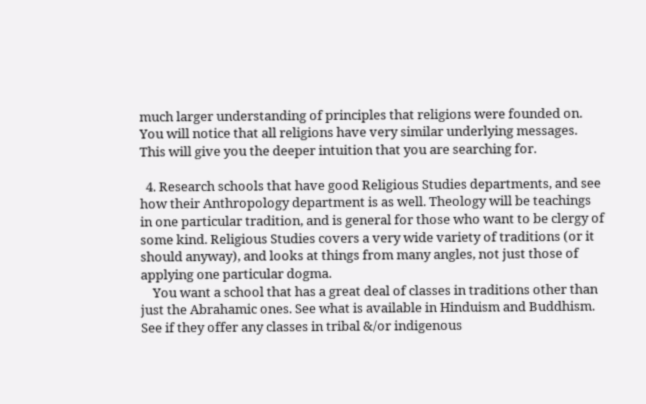much larger understanding of principles that religions were founded on. You will notice that all religions have very similar underlying messages. This will give you the deeper intuition that you are searching for.

  4. Research schools that have good Religious Studies departments, and see how their Anthropology department is as well. Theology will be teachings in one particular tradition, and is general for those who want to be clergy of some kind. Religious Studies covers a very wide variety of traditions (or it should anyway), and looks at things from many angles, not just those of applying one particular dogma.
    You want a school that has a great deal of classes in traditions other than just the Abrahamic ones. See what is available in Hinduism and Buddhism. See if they offer any classes in tribal &/or indigenous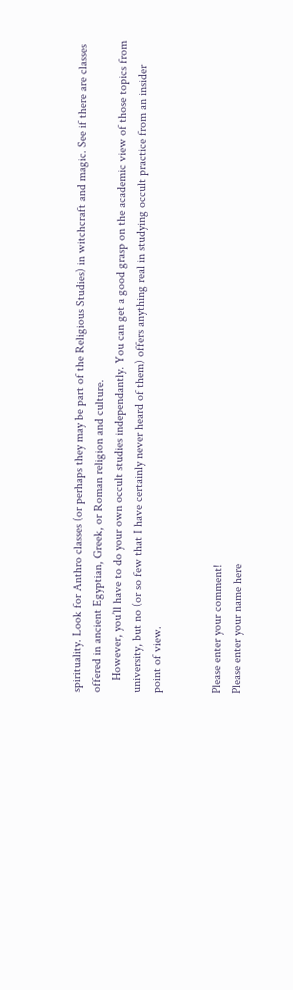spirituality. Look for Anthro classes (or perhaps they may be part of the Religious Studies) in witchcraft and magic. See if there are classes offered in ancient Egyptian, Greek, or Roman religion and culture.
    However, you’ll have to do your own occult studies independantly. You can get a good grasp on the academic view of those topics from university, but no (or so few that I have certainly never heard of them) offers anything real in studying occult practice from an insider point of view.


Please enter your comment!
Please enter your name here